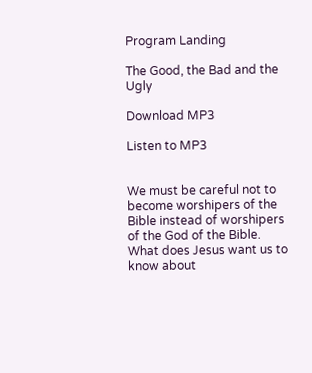Program Landing

The Good, the Bad and the Ugly

Download MP3

Listen to MP3


We must be careful not to become worshipers of the Bible instead of worshipers of the God of the Bible. What does Jesus want us to know about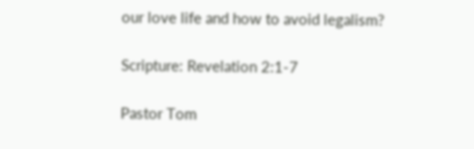our love life and how to avoid legalism?

Scripture: Revelation 2:1-7

Pastor Tom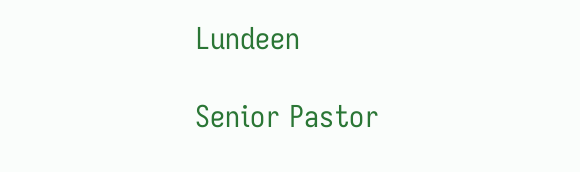Lundeen

Senior Pastor